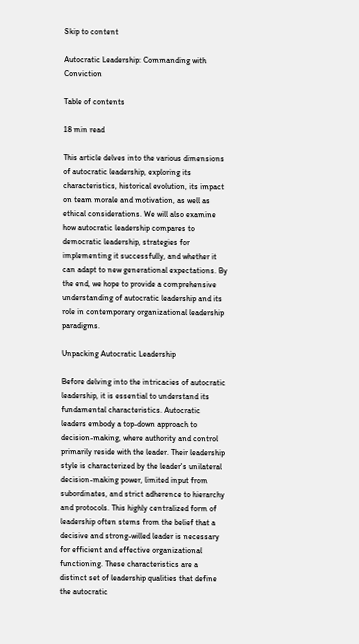Skip to content

Autocratic Leadership: Commanding with Conviction

Table of contents

18 min read

This article delves into the various dimensions of autocratic leadership, exploring its characteristics, historical evolution, its impact on team morale and motivation, as well as ethical considerations. We will also examine how autocratic leadership compares to democratic leadership, strategies for implementing it successfully, and whether it can adapt to new generational expectations. By the end, we hope to provide a comprehensive understanding of autocratic leadership and its role in contemporary organizational leadership paradigms.

Unpacking Autocratic Leadership

Before delving into the intricacies of autocratic leadership, it is essential to understand its fundamental characteristics. Autocratic leaders embody a top-down approach to decision-making, where authority and control primarily reside with the leader. Their leadership style is characterized by the leader's unilateral decision-making power, limited input from subordinates, and strict adherence to hierarchy and protocols. This highly centralized form of leadership often stems from the belief that a decisive and strong-willed leader is necessary for efficient and effective organizational functioning. These characteristics are a distinct set of leadership qualities that define the autocratic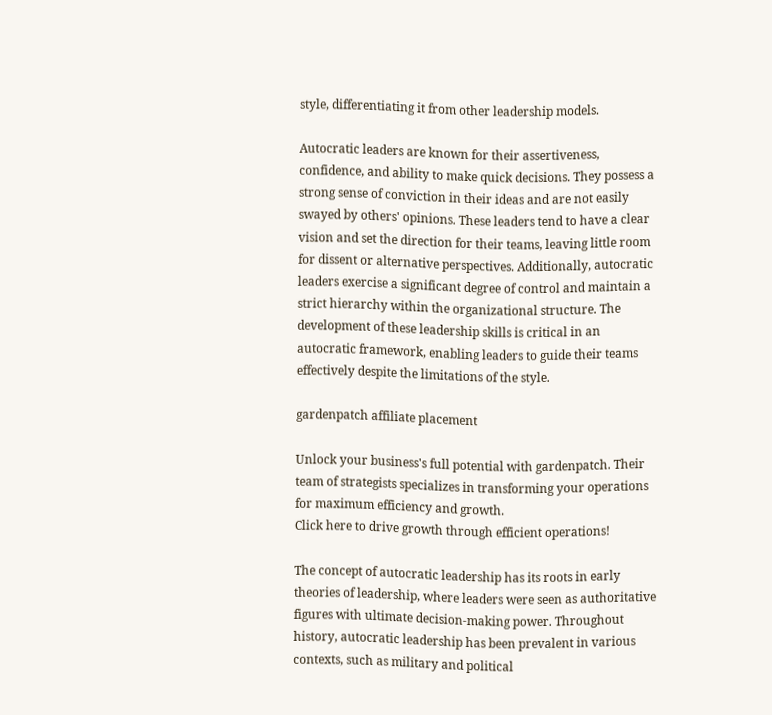style, differentiating it from other leadership models.

Autocratic leaders are known for their assertiveness, confidence, and ability to make quick decisions. They possess a strong sense of conviction in their ideas and are not easily swayed by others' opinions. These leaders tend to have a clear vision and set the direction for their teams, leaving little room for dissent or alternative perspectives. Additionally, autocratic leaders exercise a significant degree of control and maintain a strict hierarchy within the organizational structure. The development of these leadership skills is critical in an autocratic framework, enabling leaders to guide their teams effectively despite the limitations of the style.

gardenpatch affiliate placement

Unlock your business's full potential with gardenpatch. Their team of strategists specializes in transforming your operations for maximum efficiency and growth.
Click here to drive growth through efficient operations!

The concept of autocratic leadership has its roots in early theories of leadership, where leaders were seen as authoritative figures with ultimate decision-making power. Throughout history, autocratic leadership has been prevalent in various contexts, such as military and political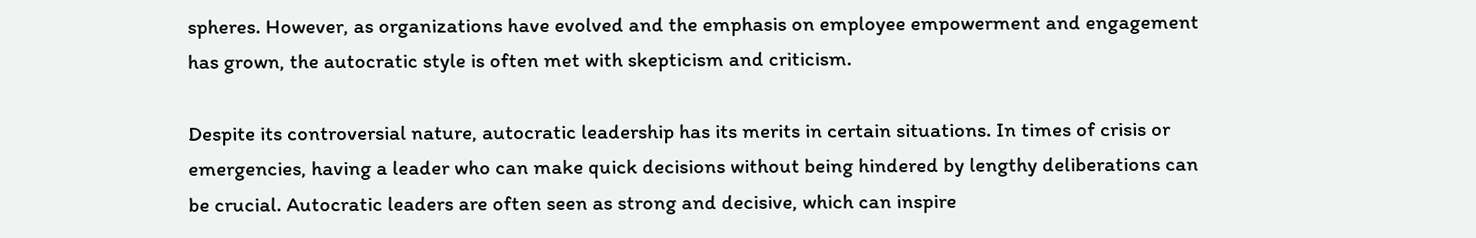spheres. However, as organizations have evolved and the emphasis on employee empowerment and engagement has grown, the autocratic style is often met with skepticism and criticism.

Despite its controversial nature, autocratic leadership has its merits in certain situations. In times of crisis or emergencies, having a leader who can make quick decisions without being hindered by lengthy deliberations can be crucial. Autocratic leaders are often seen as strong and decisive, which can inspire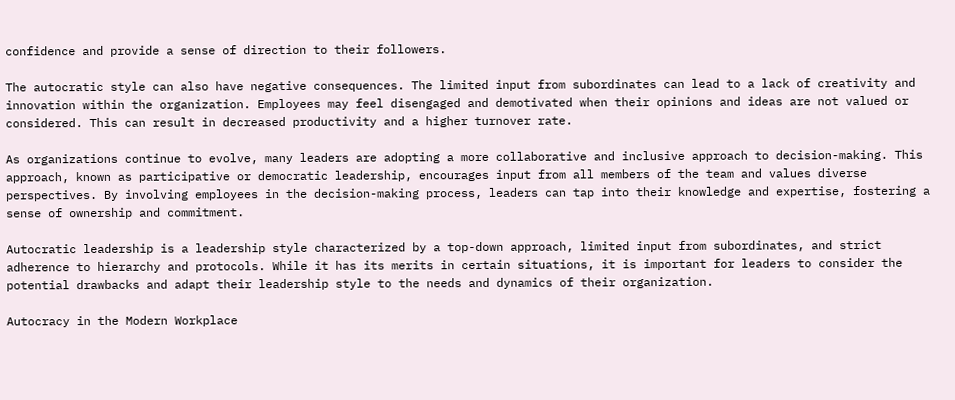confidence and provide a sense of direction to their followers.

The autocratic style can also have negative consequences. The limited input from subordinates can lead to a lack of creativity and innovation within the organization. Employees may feel disengaged and demotivated when their opinions and ideas are not valued or considered. This can result in decreased productivity and a higher turnover rate.

As organizations continue to evolve, many leaders are adopting a more collaborative and inclusive approach to decision-making. This approach, known as participative or democratic leadership, encourages input from all members of the team and values diverse perspectives. By involving employees in the decision-making process, leaders can tap into their knowledge and expertise, fostering a sense of ownership and commitment.

Autocratic leadership is a leadership style characterized by a top-down approach, limited input from subordinates, and strict adherence to hierarchy and protocols. While it has its merits in certain situations, it is important for leaders to consider the potential drawbacks and adapt their leadership style to the needs and dynamics of their organization.

Autocracy in the Modern Workplace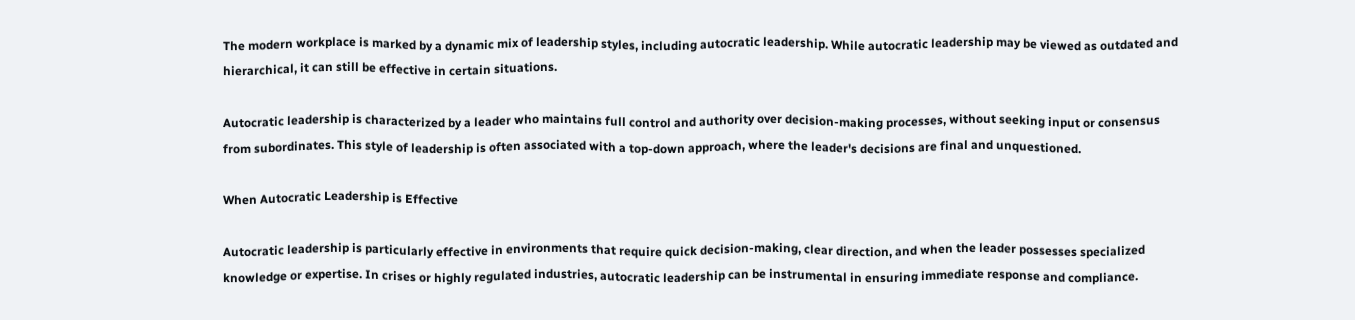The modern workplace is marked by a dynamic mix of leadership styles, including autocratic leadership. While autocratic leadership may be viewed as outdated and hierarchical, it can still be effective in certain situations.

Autocratic leadership is characterized by a leader who maintains full control and authority over decision-making processes, without seeking input or consensus from subordinates. This style of leadership is often associated with a top-down approach, where the leader's decisions are final and unquestioned.

When Autocratic Leadership is Effective

Autocratic leadership is particularly effective in environments that require quick decision-making, clear direction, and when the leader possesses specialized knowledge or expertise. In crises or highly regulated industries, autocratic leadership can be instrumental in ensuring immediate response and compliance.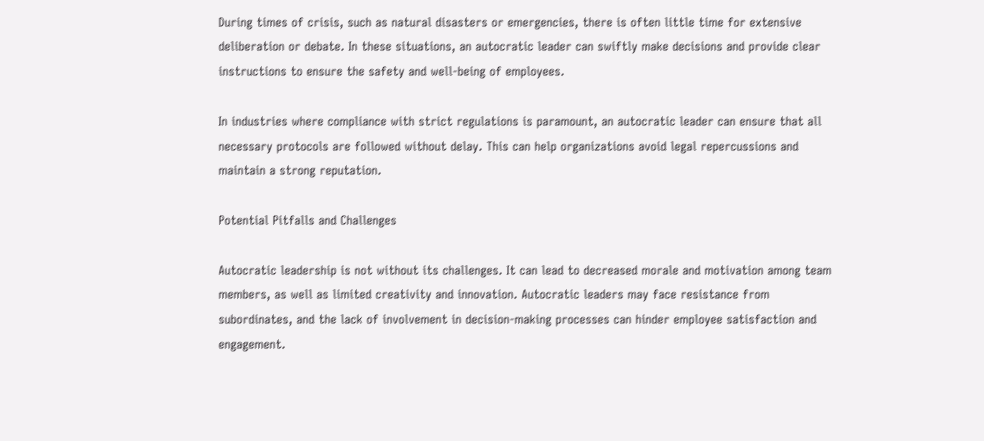During times of crisis, such as natural disasters or emergencies, there is often little time for extensive deliberation or debate. In these situations, an autocratic leader can swiftly make decisions and provide clear instructions to ensure the safety and well-being of employees.

In industries where compliance with strict regulations is paramount, an autocratic leader can ensure that all necessary protocols are followed without delay. This can help organizations avoid legal repercussions and maintain a strong reputation.

Potential Pitfalls and Challenges

Autocratic leadership is not without its challenges. It can lead to decreased morale and motivation among team members, as well as limited creativity and innovation. Autocratic leaders may face resistance from subordinates, and the lack of involvement in decision-making processes can hinder employee satisfaction and engagement.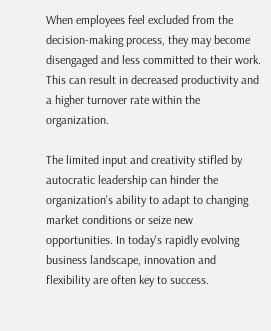When employees feel excluded from the decision-making process, they may become disengaged and less committed to their work. This can result in decreased productivity and a higher turnover rate within the organization.

The limited input and creativity stifled by autocratic leadership can hinder the organization's ability to adapt to changing market conditions or seize new opportunities. In today's rapidly evolving business landscape, innovation and flexibility are often key to success.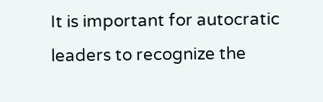It is important for autocratic leaders to recognize the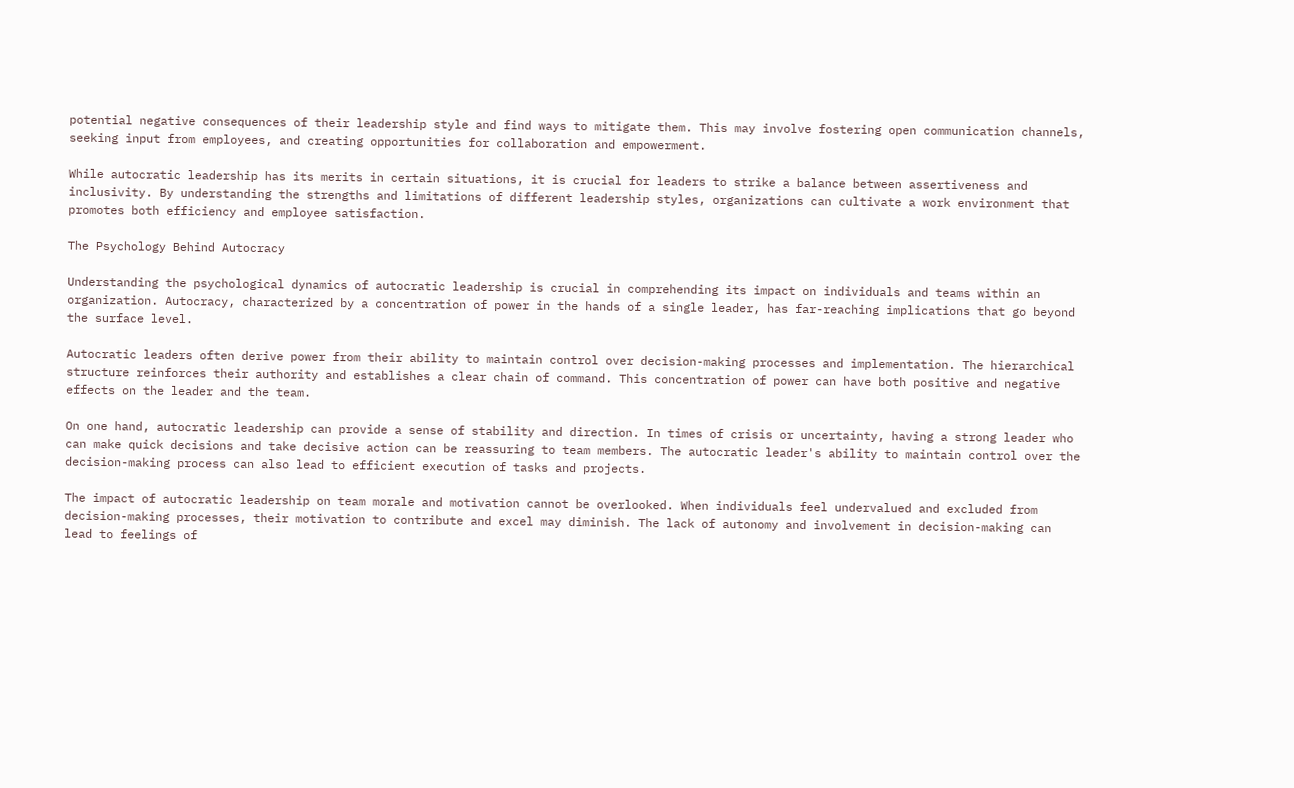potential negative consequences of their leadership style and find ways to mitigate them. This may involve fostering open communication channels, seeking input from employees, and creating opportunities for collaboration and empowerment.

While autocratic leadership has its merits in certain situations, it is crucial for leaders to strike a balance between assertiveness and inclusivity. By understanding the strengths and limitations of different leadership styles, organizations can cultivate a work environment that promotes both efficiency and employee satisfaction.

The Psychology Behind Autocracy

Understanding the psychological dynamics of autocratic leadership is crucial in comprehending its impact on individuals and teams within an organization. Autocracy, characterized by a concentration of power in the hands of a single leader, has far-reaching implications that go beyond the surface level.

Autocratic leaders often derive power from their ability to maintain control over decision-making processes and implementation. The hierarchical structure reinforces their authority and establishes a clear chain of command. This concentration of power can have both positive and negative effects on the leader and the team.

On one hand, autocratic leadership can provide a sense of stability and direction. In times of crisis or uncertainty, having a strong leader who can make quick decisions and take decisive action can be reassuring to team members. The autocratic leader's ability to maintain control over the decision-making process can also lead to efficient execution of tasks and projects.

The impact of autocratic leadership on team morale and motivation cannot be overlooked. When individuals feel undervalued and excluded from decision-making processes, their motivation to contribute and excel may diminish. The lack of autonomy and involvement in decision-making can lead to feelings of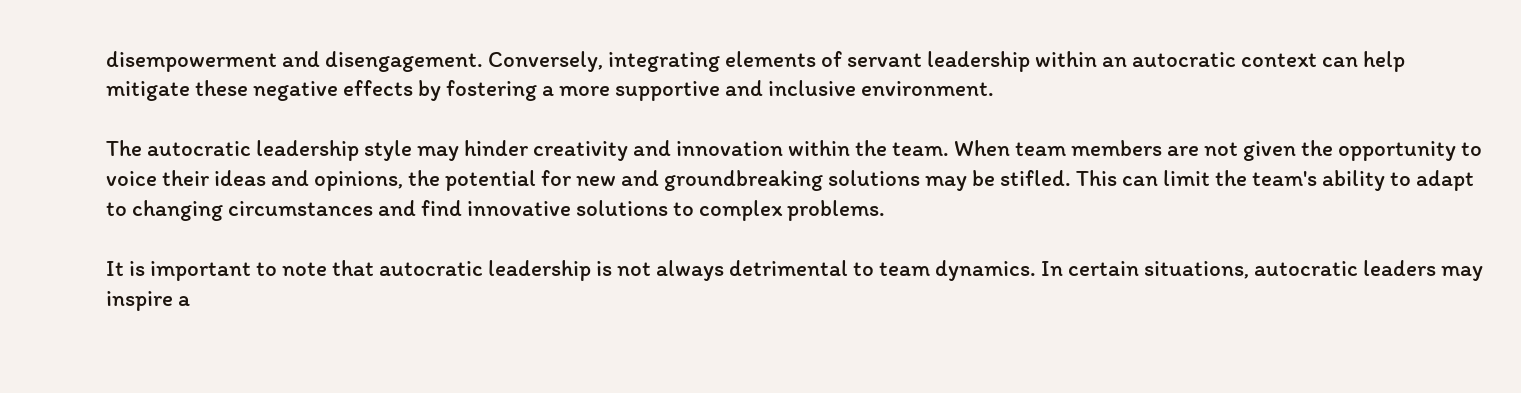disempowerment and disengagement. Conversely, integrating elements of servant leadership within an autocratic context can help mitigate these negative effects by fostering a more supportive and inclusive environment.

The autocratic leadership style may hinder creativity and innovation within the team. When team members are not given the opportunity to voice their ideas and opinions, the potential for new and groundbreaking solutions may be stifled. This can limit the team's ability to adapt to changing circumstances and find innovative solutions to complex problems.

It is important to note that autocratic leadership is not always detrimental to team dynamics. In certain situations, autocratic leaders may inspire a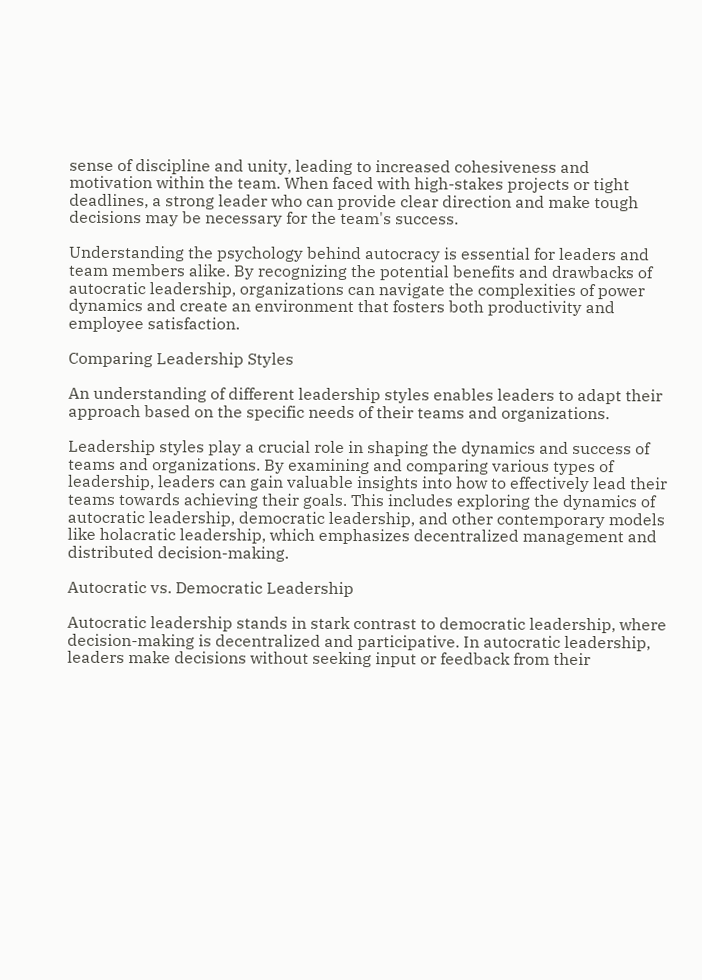sense of discipline and unity, leading to increased cohesiveness and motivation within the team. When faced with high-stakes projects or tight deadlines, a strong leader who can provide clear direction and make tough decisions may be necessary for the team's success.

Understanding the psychology behind autocracy is essential for leaders and team members alike. By recognizing the potential benefits and drawbacks of autocratic leadership, organizations can navigate the complexities of power dynamics and create an environment that fosters both productivity and employee satisfaction.

Comparing Leadership Styles

An understanding of different leadership styles enables leaders to adapt their approach based on the specific needs of their teams and organizations.

Leadership styles play a crucial role in shaping the dynamics and success of teams and organizations. By examining and comparing various types of leadership, leaders can gain valuable insights into how to effectively lead their teams towards achieving their goals. This includes exploring the dynamics of autocratic leadership, democratic leadership, and other contemporary models like holacratic leadership, which emphasizes decentralized management and distributed decision-making.

Autocratic vs. Democratic Leadership

Autocratic leadership stands in stark contrast to democratic leadership, where decision-making is decentralized and participative. In autocratic leadership, leaders make decisions without seeking input or feedback from their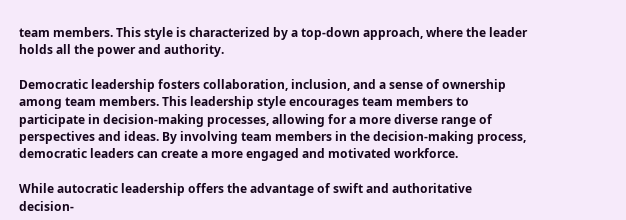team members. This style is characterized by a top-down approach, where the leader holds all the power and authority.

Democratic leadership fosters collaboration, inclusion, and a sense of ownership among team members. This leadership style encourages team members to participate in decision-making processes, allowing for a more diverse range of perspectives and ideas. By involving team members in the decision-making process, democratic leaders can create a more engaged and motivated workforce.

While autocratic leadership offers the advantage of swift and authoritative decision-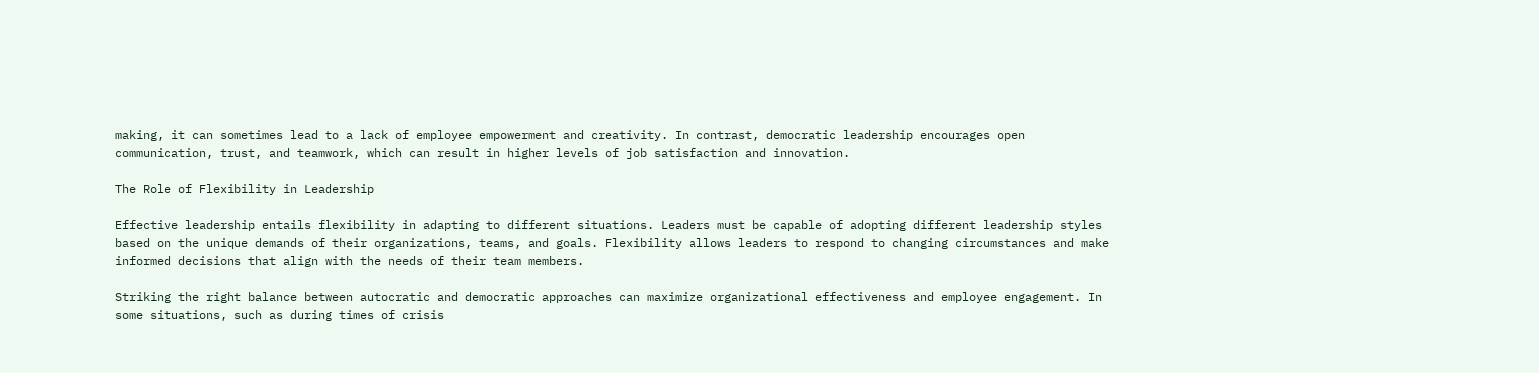making, it can sometimes lead to a lack of employee empowerment and creativity. In contrast, democratic leadership encourages open communication, trust, and teamwork, which can result in higher levels of job satisfaction and innovation.

The Role of Flexibility in Leadership

Effective leadership entails flexibility in adapting to different situations. Leaders must be capable of adopting different leadership styles based on the unique demands of their organizations, teams, and goals. Flexibility allows leaders to respond to changing circumstances and make informed decisions that align with the needs of their team members.

Striking the right balance between autocratic and democratic approaches can maximize organizational effectiveness and employee engagement. In some situations, such as during times of crisis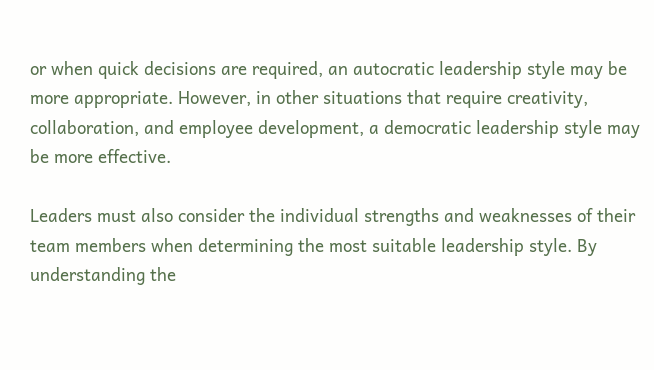or when quick decisions are required, an autocratic leadership style may be more appropriate. However, in other situations that require creativity, collaboration, and employee development, a democratic leadership style may be more effective.

Leaders must also consider the individual strengths and weaknesses of their team members when determining the most suitable leadership style. By understanding the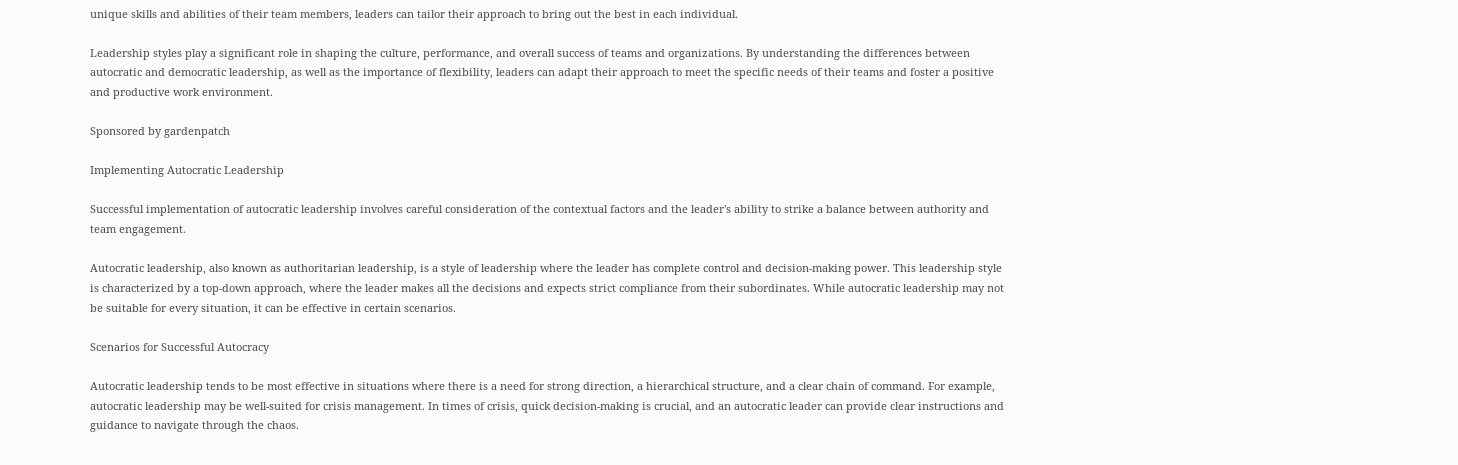unique skills and abilities of their team members, leaders can tailor their approach to bring out the best in each individual.

Leadership styles play a significant role in shaping the culture, performance, and overall success of teams and organizations. By understanding the differences between autocratic and democratic leadership, as well as the importance of flexibility, leaders can adapt their approach to meet the specific needs of their teams and foster a positive and productive work environment.

Sponsored by gardenpatch

Implementing Autocratic Leadership

Successful implementation of autocratic leadership involves careful consideration of the contextual factors and the leader's ability to strike a balance between authority and team engagement.

Autocratic leadership, also known as authoritarian leadership, is a style of leadership where the leader has complete control and decision-making power. This leadership style is characterized by a top-down approach, where the leader makes all the decisions and expects strict compliance from their subordinates. While autocratic leadership may not be suitable for every situation, it can be effective in certain scenarios.

Scenarios for Successful Autocracy

Autocratic leadership tends to be most effective in situations where there is a need for strong direction, a hierarchical structure, and a clear chain of command. For example, autocratic leadership may be well-suited for crisis management. In times of crisis, quick decision-making is crucial, and an autocratic leader can provide clear instructions and guidance to navigate through the chaos.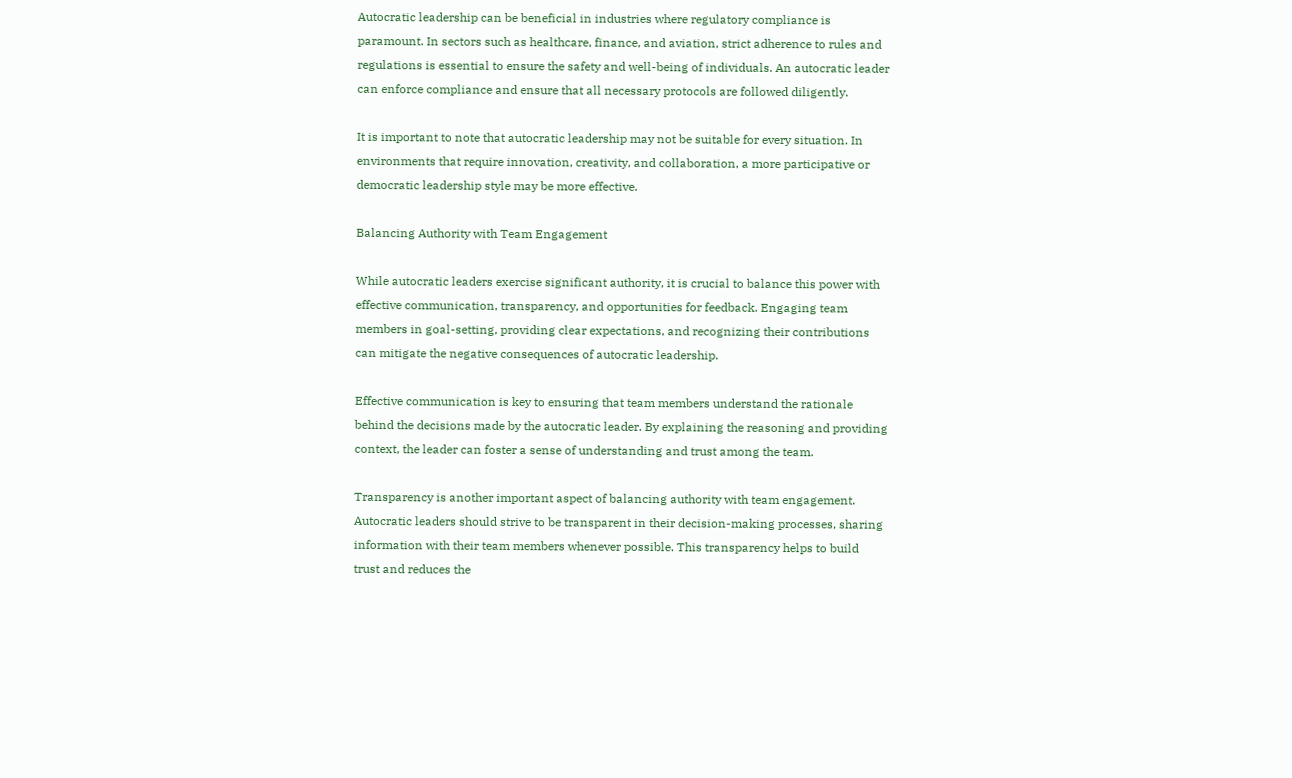Autocratic leadership can be beneficial in industries where regulatory compliance is paramount. In sectors such as healthcare, finance, and aviation, strict adherence to rules and regulations is essential to ensure the safety and well-being of individuals. An autocratic leader can enforce compliance and ensure that all necessary protocols are followed diligently.

It is important to note that autocratic leadership may not be suitable for every situation. In environments that require innovation, creativity, and collaboration, a more participative or democratic leadership style may be more effective.

Balancing Authority with Team Engagement

While autocratic leaders exercise significant authority, it is crucial to balance this power with effective communication, transparency, and opportunities for feedback. Engaging team members in goal-setting, providing clear expectations, and recognizing their contributions can mitigate the negative consequences of autocratic leadership.

Effective communication is key to ensuring that team members understand the rationale behind the decisions made by the autocratic leader. By explaining the reasoning and providing context, the leader can foster a sense of understanding and trust among the team.

Transparency is another important aspect of balancing authority with team engagement. Autocratic leaders should strive to be transparent in their decision-making processes, sharing information with their team members whenever possible. This transparency helps to build trust and reduces the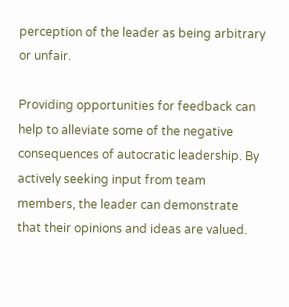perception of the leader as being arbitrary or unfair.

Providing opportunities for feedback can help to alleviate some of the negative consequences of autocratic leadership. By actively seeking input from team members, the leader can demonstrate that their opinions and ideas are valued.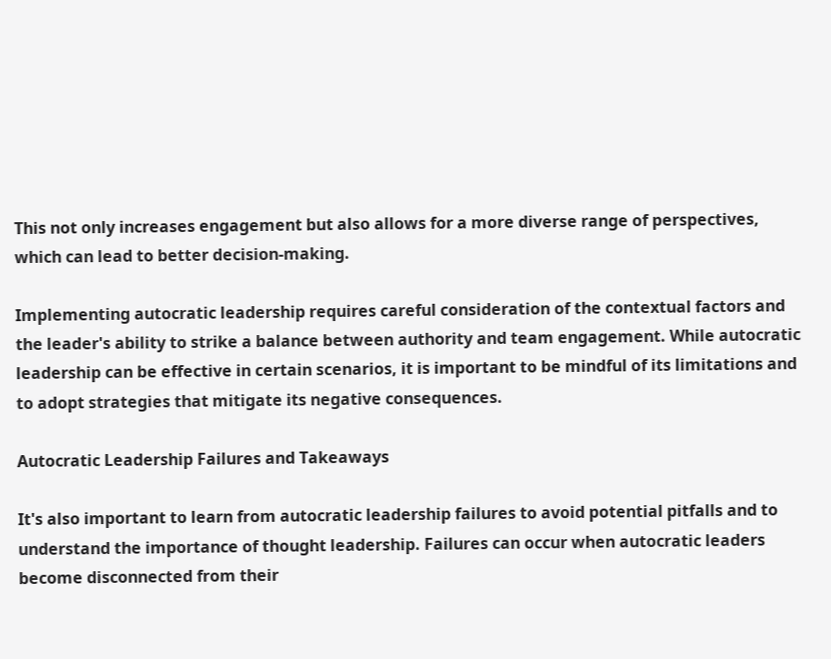This not only increases engagement but also allows for a more diverse range of perspectives, which can lead to better decision-making.

Implementing autocratic leadership requires careful consideration of the contextual factors and the leader's ability to strike a balance between authority and team engagement. While autocratic leadership can be effective in certain scenarios, it is important to be mindful of its limitations and to adopt strategies that mitigate its negative consequences.

Autocratic Leadership Failures and Takeaways

It's also important to learn from autocratic leadership failures to avoid potential pitfalls and to understand the importance of thought leadership. Failures can occur when autocratic leaders become disconnected from their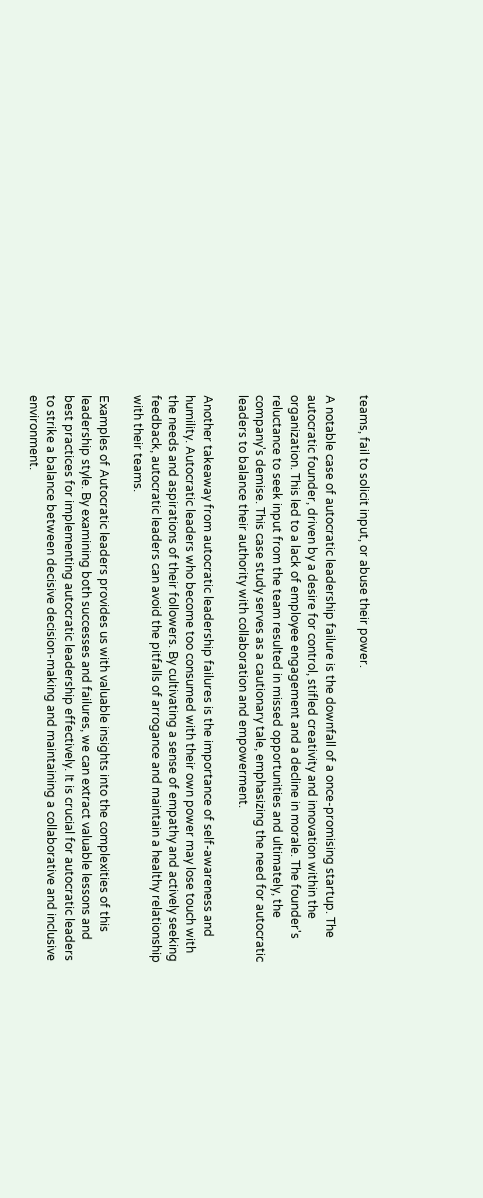teams, fail to solicit input, or abuse their power.

A notable case of autocratic leadership failure is the downfall of a once-promising startup. The autocratic founder, driven by a desire for control, stifled creativity and innovation within the organization. This led to a lack of employee engagement and a decline in morale. The founder's reluctance to seek input from the team resulted in missed opportunities and ultimately, the company's demise. This case study serves as a cautionary tale, emphasizing the need for autocratic leaders to balance their authority with collaboration and empowerment.

Another takeaway from autocratic leadership failures is the importance of self-awareness and humility. Autocratic leaders who become too consumed with their own power may lose touch with the needs and aspirations of their followers. By cultivating a sense of empathy and actively seeking feedback, autocratic leaders can avoid the pitfalls of arrogance and maintain a healthy relationship with their teams.

Examples of Autocratic leaders provides us with valuable insights into the complexities of this leadership style. By examining both successes and failures, we can extract valuable lessons and best practices for implementing autocratic leadership effectively. It is crucial for autocratic leaders to strike a balance between decisive decision-making and maintaining a collaborative and inclusive environment.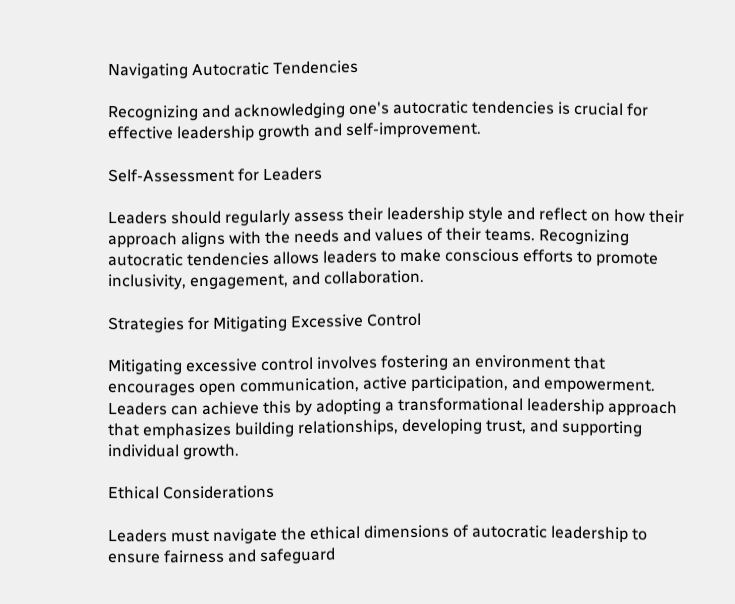Navigating Autocratic Tendencies

Recognizing and acknowledging one's autocratic tendencies is crucial for effective leadership growth and self-improvement.

Self-Assessment for Leaders

Leaders should regularly assess their leadership style and reflect on how their approach aligns with the needs and values of their teams. Recognizing autocratic tendencies allows leaders to make conscious efforts to promote inclusivity, engagement, and collaboration.

Strategies for Mitigating Excessive Control

Mitigating excessive control involves fostering an environment that encourages open communication, active participation, and empowerment. Leaders can achieve this by adopting a transformational leadership approach that emphasizes building relationships, developing trust, and supporting individual growth.

Ethical Considerations

Leaders must navigate the ethical dimensions of autocratic leadership to ensure fairness and safeguard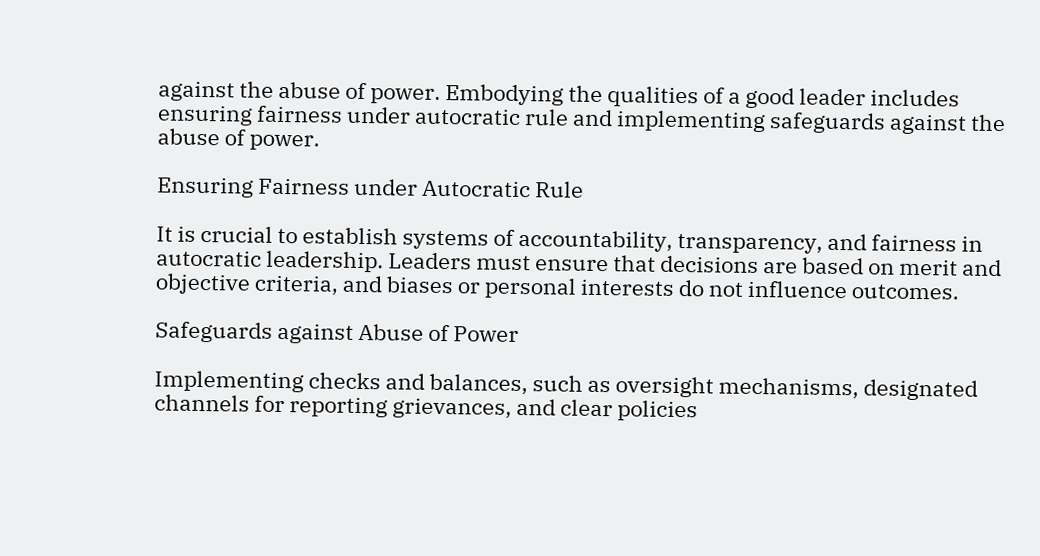against the abuse of power. Embodying the qualities of a good leader includes ensuring fairness under autocratic rule and implementing safeguards against the abuse of power.

Ensuring Fairness under Autocratic Rule

It is crucial to establish systems of accountability, transparency, and fairness in autocratic leadership. Leaders must ensure that decisions are based on merit and objective criteria, and biases or personal interests do not influence outcomes.

Safeguards against Abuse of Power

Implementing checks and balances, such as oversight mechanisms, designated channels for reporting grievances, and clear policies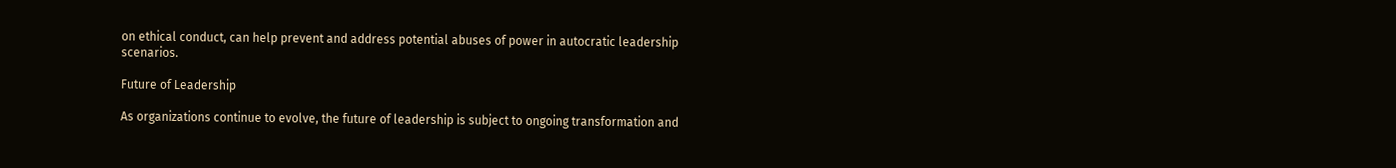on ethical conduct, can help prevent and address potential abuses of power in autocratic leadership scenarios.

Future of Leadership

As organizations continue to evolve, the future of leadership is subject to ongoing transformation and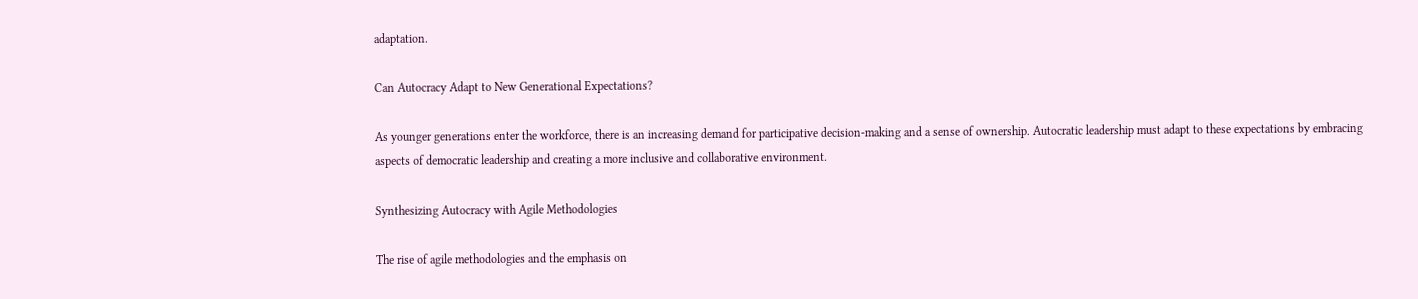adaptation.

Can Autocracy Adapt to New Generational Expectations?

As younger generations enter the workforce, there is an increasing demand for participative decision-making and a sense of ownership. Autocratic leadership must adapt to these expectations by embracing aspects of democratic leadership and creating a more inclusive and collaborative environment.

Synthesizing Autocracy with Agile Methodologies

The rise of agile methodologies and the emphasis on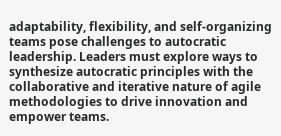adaptability, flexibility, and self-organizing teams pose challenges to autocratic leadership. Leaders must explore ways to synthesize autocratic principles with the collaborative and iterative nature of agile methodologies to drive innovation and empower teams.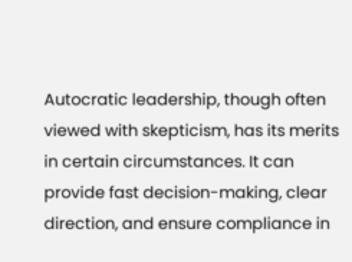Autocratic leadership, though often viewed with skepticism, has its merits in certain circumstances. It can provide fast decision-making, clear direction, and ensure compliance in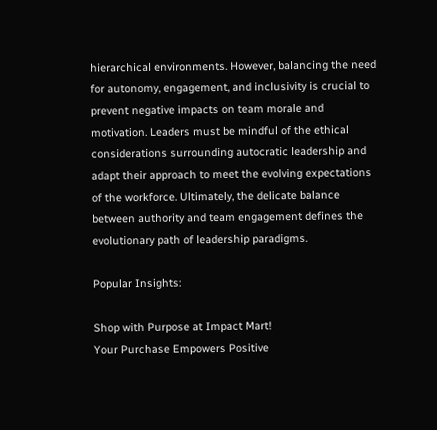hierarchical environments. However, balancing the need for autonomy, engagement, and inclusivity is crucial to prevent negative impacts on team morale and motivation. Leaders must be mindful of the ethical considerations surrounding autocratic leadership and adapt their approach to meet the evolving expectations of the workforce. Ultimately, the delicate balance between authority and team engagement defines the evolutionary path of leadership paradigms.

Popular Insights:

Shop with Purpose at Impact Mart!
Your Purchase Empowers Positive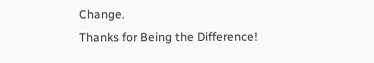Change.
Thanks for Being the Difference!